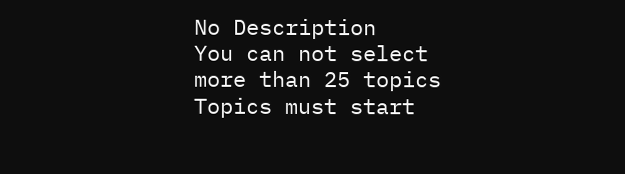No Description
You can not select more than 25 topics Topics must start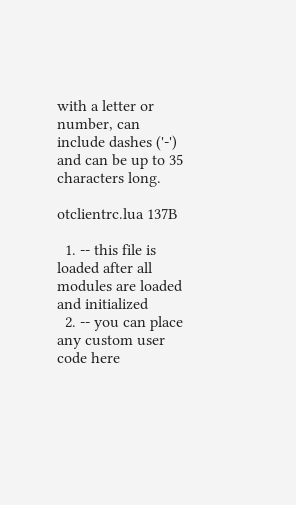with a letter or number, can include dashes ('-') and can be up to 35 characters long.

otclientrc.lua 137B

  1. -- this file is loaded after all modules are loaded and initialized
  2. -- you can place any custom user code here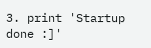3. print 'Startup done :]'